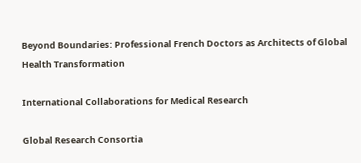Beyond Boundaries: Professional French Doctors as Architects of Global Health Transformation

International Collaborations for Medical Research

Global Research Consortia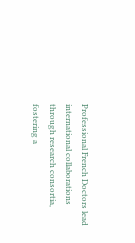Professional French Doctors lead international collaborations through research consortia, fostering a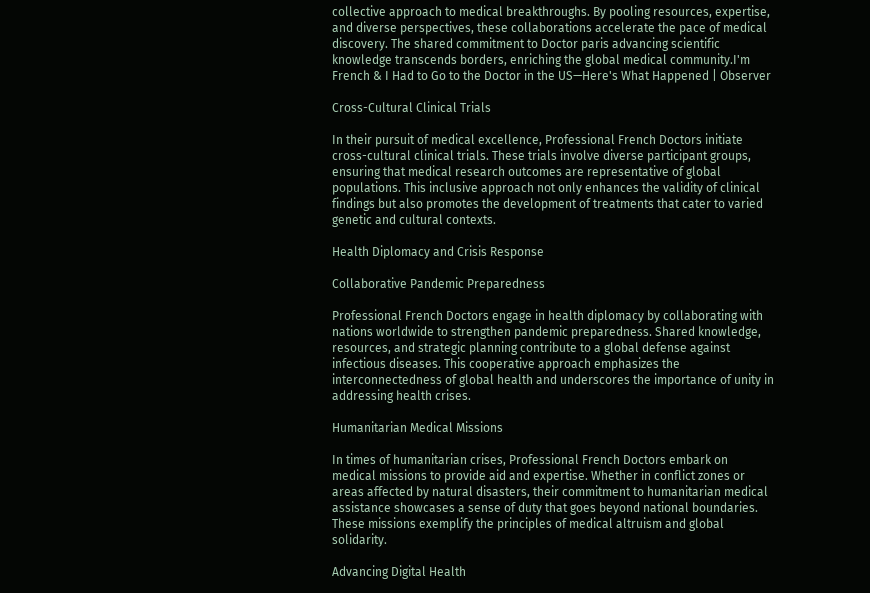collective approach to medical breakthroughs. By pooling resources, expertise, and diverse perspectives, these collaborations accelerate the pace of medical discovery. The shared commitment to Doctor paris advancing scientific knowledge transcends borders, enriching the global medical community.I'm French & I Had to Go to the Doctor in the US—Here's What Happened | Observer

Cross-Cultural Clinical Trials

In their pursuit of medical excellence, Professional French Doctors initiate cross-cultural clinical trials. These trials involve diverse participant groups, ensuring that medical research outcomes are representative of global populations. This inclusive approach not only enhances the validity of clinical findings but also promotes the development of treatments that cater to varied genetic and cultural contexts.

Health Diplomacy and Crisis Response

Collaborative Pandemic Preparedness

Professional French Doctors engage in health diplomacy by collaborating with nations worldwide to strengthen pandemic preparedness. Shared knowledge, resources, and strategic planning contribute to a global defense against infectious diseases. This cooperative approach emphasizes the interconnectedness of global health and underscores the importance of unity in addressing health crises.

Humanitarian Medical Missions

In times of humanitarian crises, Professional French Doctors embark on medical missions to provide aid and expertise. Whether in conflict zones or areas affected by natural disasters, their commitment to humanitarian medical assistance showcases a sense of duty that goes beyond national boundaries. These missions exemplify the principles of medical altruism and global solidarity.

Advancing Digital Health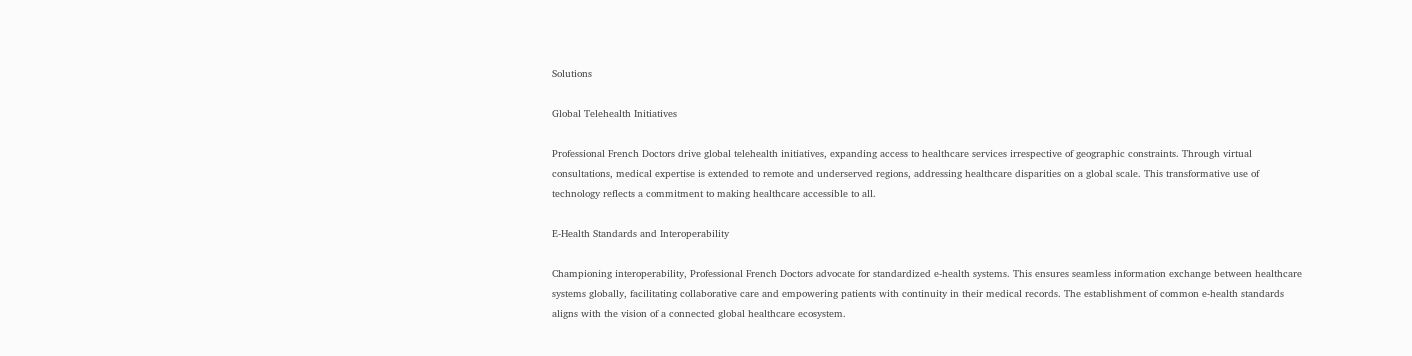Solutions

Global Telehealth Initiatives

Professional French Doctors drive global telehealth initiatives, expanding access to healthcare services irrespective of geographic constraints. Through virtual consultations, medical expertise is extended to remote and underserved regions, addressing healthcare disparities on a global scale. This transformative use of technology reflects a commitment to making healthcare accessible to all.

E-Health Standards and Interoperability

Championing interoperability, Professional French Doctors advocate for standardized e-health systems. This ensures seamless information exchange between healthcare systems globally, facilitating collaborative care and empowering patients with continuity in their medical records. The establishment of common e-health standards aligns with the vision of a connected global healthcare ecosystem.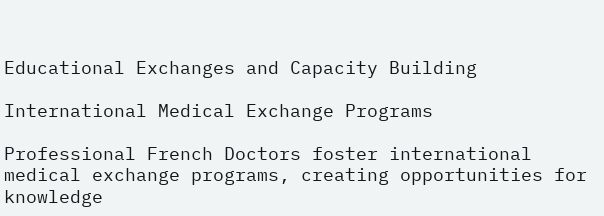Educational Exchanges and Capacity Building

International Medical Exchange Programs

Professional French Doctors foster international medical exchange programs, creating opportunities for knowledge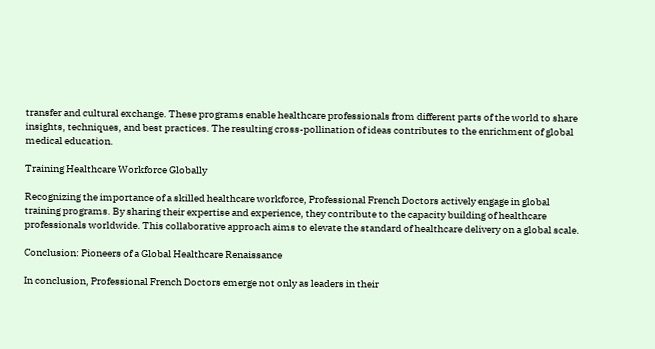transfer and cultural exchange. These programs enable healthcare professionals from different parts of the world to share insights, techniques, and best practices. The resulting cross-pollination of ideas contributes to the enrichment of global medical education.

Training Healthcare Workforce Globally

Recognizing the importance of a skilled healthcare workforce, Professional French Doctors actively engage in global training programs. By sharing their expertise and experience, they contribute to the capacity building of healthcare professionals worldwide. This collaborative approach aims to elevate the standard of healthcare delivery on a global scale.

Conclusion: Pioneers of a Global Healthcare Renaissance

In conclusion, Professional French Doctors emerge not only as leaders in their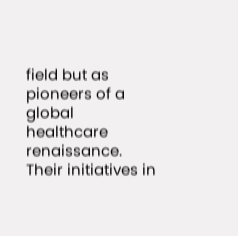field but as pioneers of a global healthcare renaissance. Their initiatives in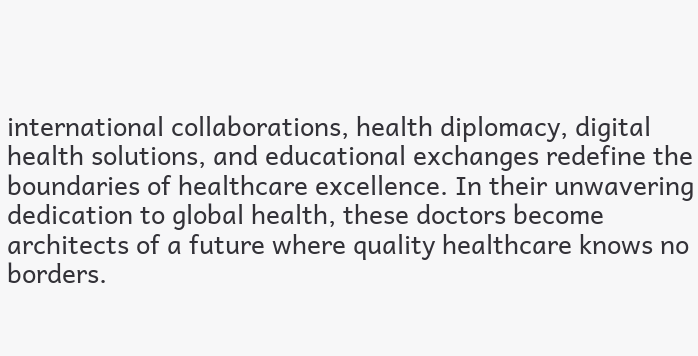international collaborations, health diplomacy, digital health solutions, and educational exchanges redefine the boundaries of healthcare excellence. In their unwavering dedication to global health, these doctors become architects of a future where quality healthcare knows no borders.